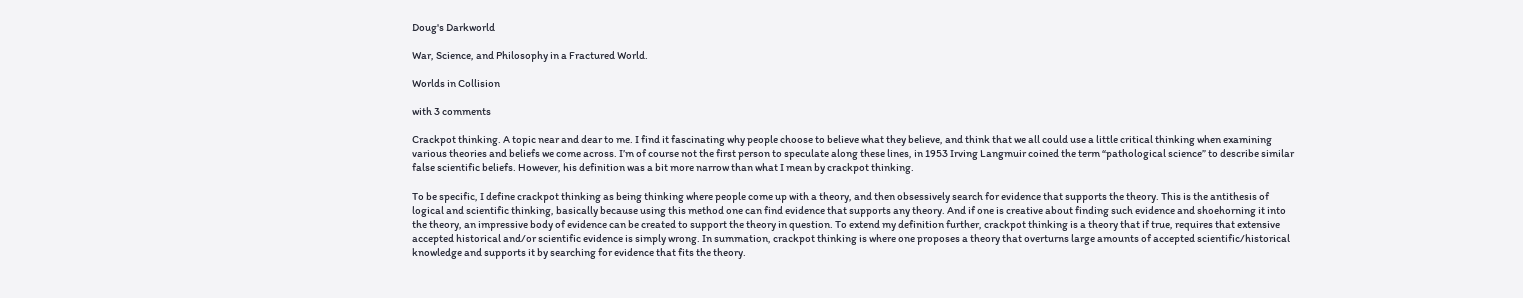Doug's Darkworld

War, Science, and Philosophy in a Fractured World.

Worlds in Collision

with 3 comments

Crackpot thinking. A topic near and dear to me. I find it fascinating why people choose to believe what they believe, and think that we all could use a little critical thinking when examining various theories and beliefs we come across. I’m of course not the first person to speculate along these lines, in 1953 Irving Langmuir coined the term “pathological science” to describe similar false scientific beliefs. However, his definition was a bit more narrow than what I mean by crackpot thinking.

To be specific, I define crackpot thinking as being thinking where people come up with a theory, and then obsessively search for evidence that supports the theory. This is the antithesis of logical and scientific thinking, basically because using this method one can find evidence that supports any theory. And if one is creative about finding such evidence and shoehorning it into the theory, an impressive body of evidence can be created to support the theory in question. To extend my definition further, crackpot thinking is a theory that if true, requires that extensive accepted historical and/or scientific evidence is simply wrong. In summation, crackpot thinking is where one proposes a theory that overturns large amounts of accepted scientific/historical knowledge and supports it by searching for evidence that fits the theory.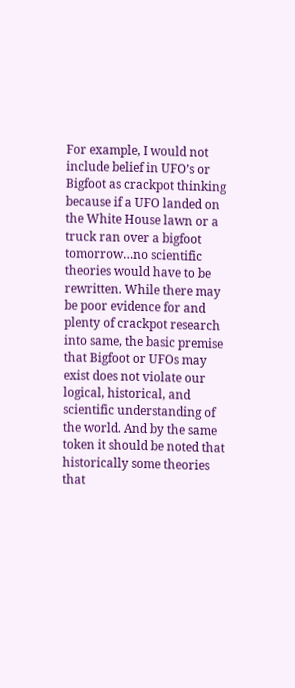For example, I would not include belief in UFO’s or Bigfoot as crackpot thinking because if a UFO landed on the White House lawn or a truck ran over a bigfoot tomorrow…no scientific theories would have to be rewritten. While there may be poor evidence for and plenty of crackpot research into same, the basic premise that Bigfoot or UFOs may exist does not violate our logical, historical, and scientific understanding of the world. And by the same token it should be noted that historically some theories that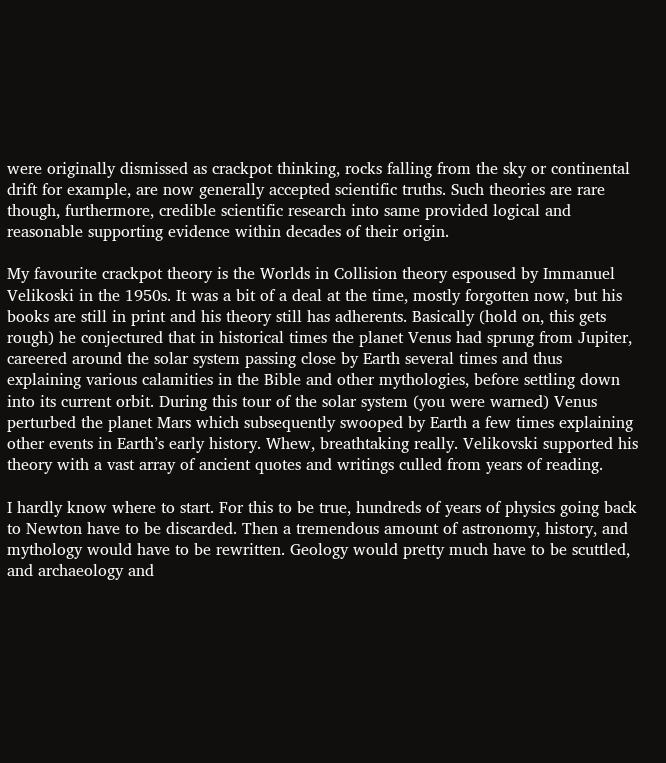were originally dismissed as crackpot thinking, rocks falling from the sky or continental drift for example, are now generally accepted scientific truths. Such theories are rare though, furthermore, credible scientific research into same provided logical and reasonable supporting evidence within decades of their origin.

My favourite crackpot theory is the Worlds in Collision theory espoused by Immanuel Velikoski in the 1950s. It was a bit of a deal at the time, mostly forgotten now, but his books are still in print and his theory still has adherents. Basically (hold on, this gets rough) he conjectured that in historical times the planet Venus had sprung from Jupiter, careered around the solar system passing close by Earth several times and thus explaining various calamities in the Bible and other mythologies, before settling down into its current orbit. During this tour of the solar system (you were warned) Venus perturbed the planet Mars which subsequently swooped by Earth a few times explaining other events in Earth’s early history. Whew, breathtaking really. Velikovski supported his theory with a vast array of ancient quotes and writings culled from years of reading.

I hardly know where to start. For this to be true, hundreds of years of physics going back to Newton have to be discarded. Then a tremendous amount of astronomy, history, and mythology would have to be rewritten. Geology would pretty much have to be scuttled, and archaeology and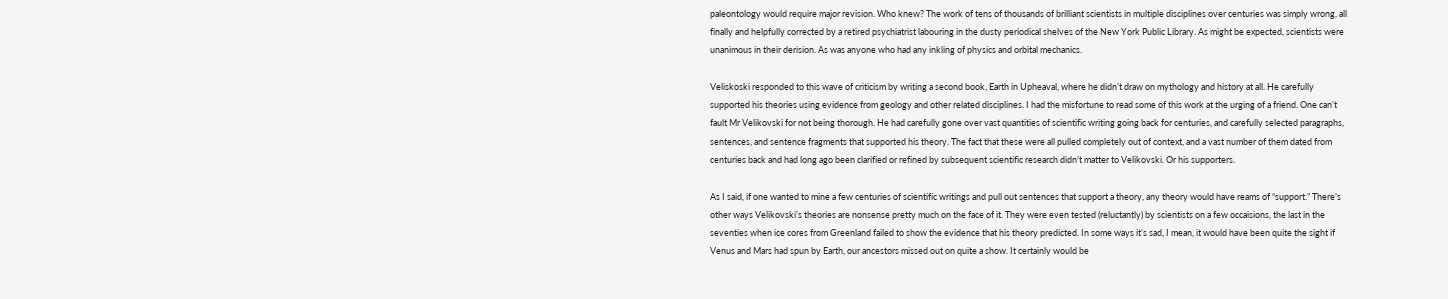paleontology would require major revision. Who knew? The work of tens of thousands of brilliant scientists in multiple disciplines over centuries was simply wrong, all finally and helpfully corrected by a retired psychiatrist labouring in the dusty periodical shelves of the New York Public Library. As might be expected, scientists were unanimous in their derision. As was anyone who had any inkling of physics and orbital mechanics.

Veliskoski responded to this wave of criticism by writing a second book, Earth in Upheaval, where he didn’t draw on mythology and history at all. He carefully supported his theories using evidence from geology and other related disciplines. I had the misfortune to read some of this work at the urging of a friend. One can’t fault Mr Velikovski for not being thorough. He had carefully gone over vast quantities of scientific writing going back for centuries, and carefully selected paragraphs, sentences, and sentence fragments that supported his theory. The fact that these were all pulled completely out of context, and a vast number of them dated from centuries back and had long ago been clarified or refined by subsequent scientific research didn’t matter to Velikovski. Or his supporters.

As I said, if one wanted to mine a few centuries of scientific writings and pull out sentences that support a theory, any theory would have reams of “support.” There’s other ways Velikovski’s theories are nonsense pretty much on the face of it. They were even tested (reluctantly) by scientists on a few occaisions, the last in the seventies when ice cores from Greenland failed to show the evidence that his theory predicted. In some ways it’s sad, I mean, it would have been quite the sight if Venus and Mars had spun by Earth, our ancestors missed out on quite a show. It certainly would be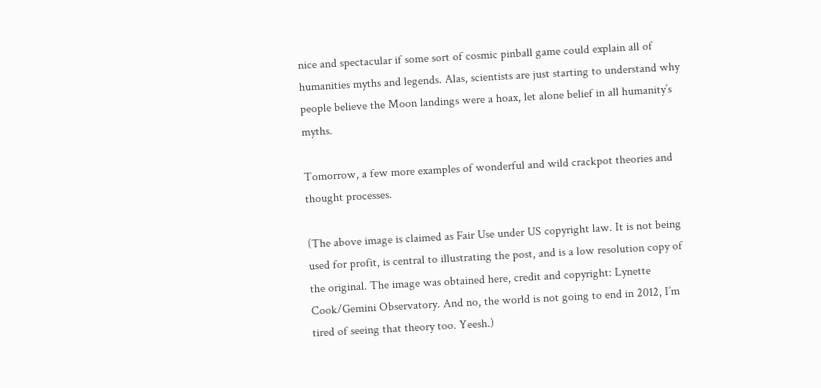nice and spectacular if some sort of cosmic pinball game could explain all of humanities myths and legends. Alas, scientists are just starting to understand why people believe the Moon landings were a hoax, let alone belief in all humanity’s myths.

Tomorrow, a few more examples of wonderful and wild crackpot theories and thought processes.

(The above image is claimed as Fair Use under US copyright law. It is not being used for profit, is central to illustrating the post, and is a low resolution copy of the original. The image was obtained here, credit and copyright: Lynette Cook/Gemini Observatory. And no, the world is not going to end in 2012, I’m tired of seeing that theory too. Yeesh.)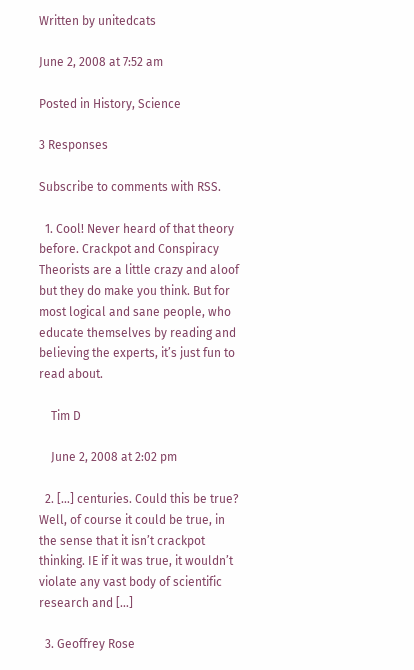Written by unitedcats

June 2, 2008 at 7:52 am

Posted in History, Science

3 Responses

Subscribe to comments with RSS.

  1. Cool! Never heard of that theory before. Crackpot and Conspiracy Theorists are a little crazy and aloof but they do make you think. But for most logical and sane people, who educate themselves by reading and believing the experts, it’s just fun to read about.

    Tim D

    June 2, 2008 at 2:02 pm

  2. […] centuries. Could this be true? Well, of course it could be true, in the sense that it isn’t crackpot thinking. IE if it was true, it wouldn’t violate any vast body of scientific research and […]

  3. Geoffrey Rose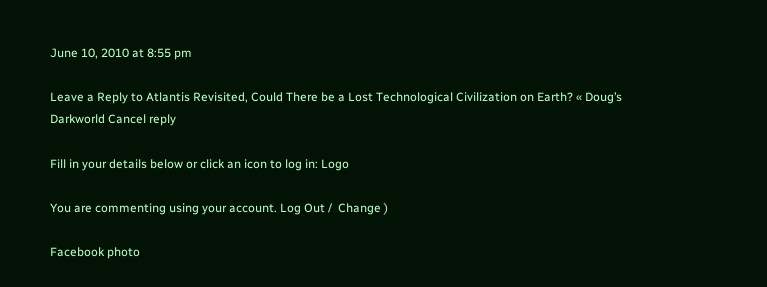June 10, 2010 at 8:55 pm

Leave a Reply to Atlantis Revisited, Could There be a Lost Technological Civilization on Earth? « Doug’s Darkworld Cancel reply

Fill in your details below or click an icon to log in: Logo

You are commenting using your account. Log Out /  Change )

Facebook photo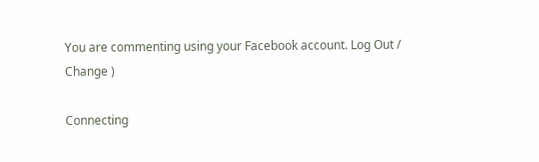You are commenting using your Facebook account. Log Out /  Change )

Connecting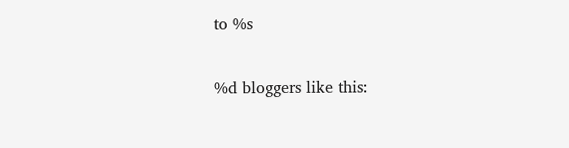to %s

%d bloggers like this: